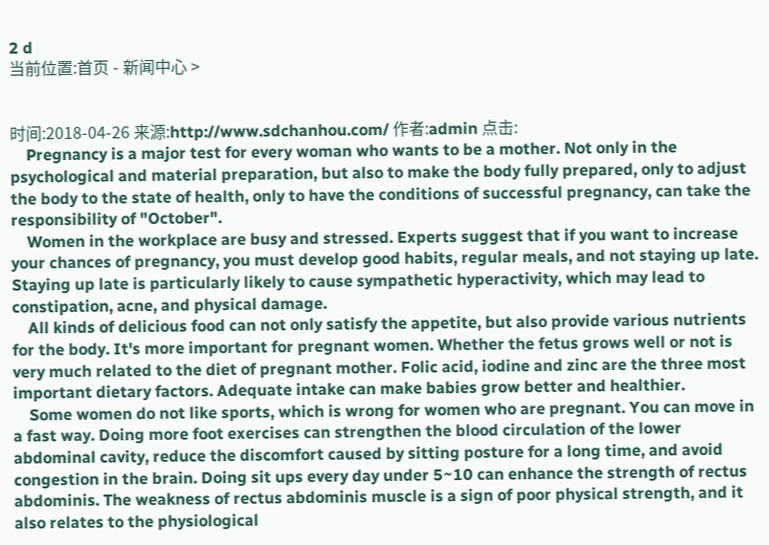2 d
当前位置:首页 - 新闻中心 >


时间:2018-04-26 来源:http://www.sdchanhou.com/ 作者:admin 点击:
    Pregnancy is a major test for every woman who wants to be a mother. Not only in the psychological and material preparation, but also to make the body fully prepared, only to adjust the body to the state of health, only to have the conditions of successful pregnancy, can take the responsibility of "October".
    Women in the workplace are busy and stressed. Experts suggest that if you want to increase your chances of pregnancy, you must develop good habits, regular meals, and not staying up late. Staying up late is particularly likely to cause sympathetic hyperactivity, which may lead to constipation, acne, and physical damage.
    All kinds of delicious food can not only satisfy the appetite, but also provide various nutrients for the body. It's more important for pregnant women. Whether the fetus grows well or not is very much related to the diet of pregnant mother. Folic acid, iodine and zinc are the three most important dietary factors. Adequate intake can make babies grow better and healthier.
    Some women do not like sports, which is wrong for women who are pregnant. You can move in a fast way. Doing more foot exercises can strengthen the blood circulation of the lower abdominal cavity, reduce the discomfort caused by sitting posture for a long time, and avoid congestion in the brain. Doing sit ups every day under 5~10 can enhance the strength of rectus abdominis. The weakness of rectus abdominis muscle is a sign of poor physical strength, and it also relates to the physiological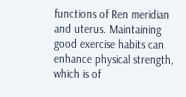functions of Ren meridian and uterus. Maintaining good exercise habits can enhance physical strength, which is of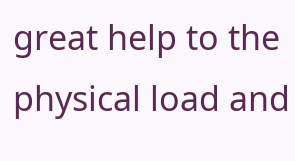great help to the physical load and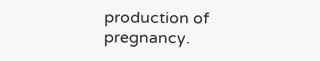production of pregnancy.